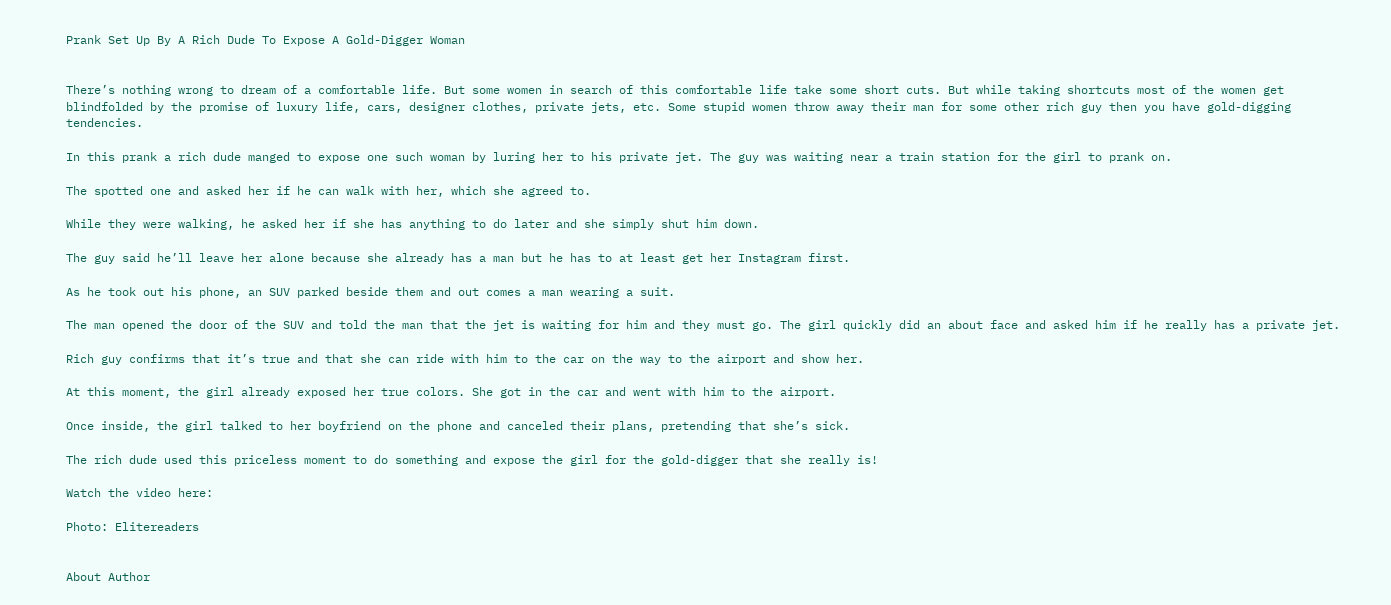Prank Set Up By A Rich Dude To Expose A Gold-Digger Woman


There’s nothing wrong to dream of a comfortable life. But some women in search of this comfortable life take some short cuts. But while taking shortcuts most of the women get blindfolded by the promise of luxury life, cars, designer clothes, private jets, etc. Some stupid women throw away their man for some other rich guy then you have gold-digging tendencies.

In this prank a rich dude manged to expose one such woman by luring her to his private jet. The guy was waiting near a train station for the girl to prank on.

The spotted one and asked her if he can walk with her, which she agreed to.

While they were walking, he asked her if she has anything to do later and she simply shut him down.

The guy said he’ll leave her alone because she already has a man but he has to at least get her Instagram first.

As he took out his phone, an SUV parked beside them and out comes a man wearing a suit.

The man opened the door of the SUV and told the man that the jet is waiting for him and they must go. The girl quickly did an about face and asked him if he really has a private jet.

Rich guy confirms that it’s true and that she can ride with him to the car on the way to the airport and show her.

At this moment, the girl already exposed her true colors. She got in the car and went with him to the airport.

Once inside, the girl talked to her boyfriend on the phone and canceled their plans, pretending that she’s sick.

The rich dude used this priceless moment to do something and expose the girl for the gold-digger that she really is!

Watch the video here:

Photo: Elitereaders


About Author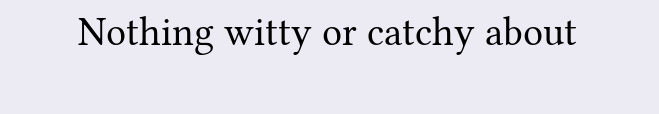Nothing witty or catchy about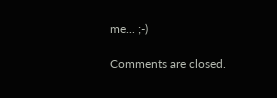me... ;-)

Comments are closed.